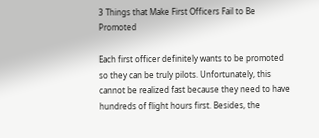3 Things that Make First Officers Fail to Be Promoted

Each first officer definitely wants to be promoted so they can be truly pilots. Unfortunately, this cannot be realized fast because they need to have hundreds of flight hours first. Besides, the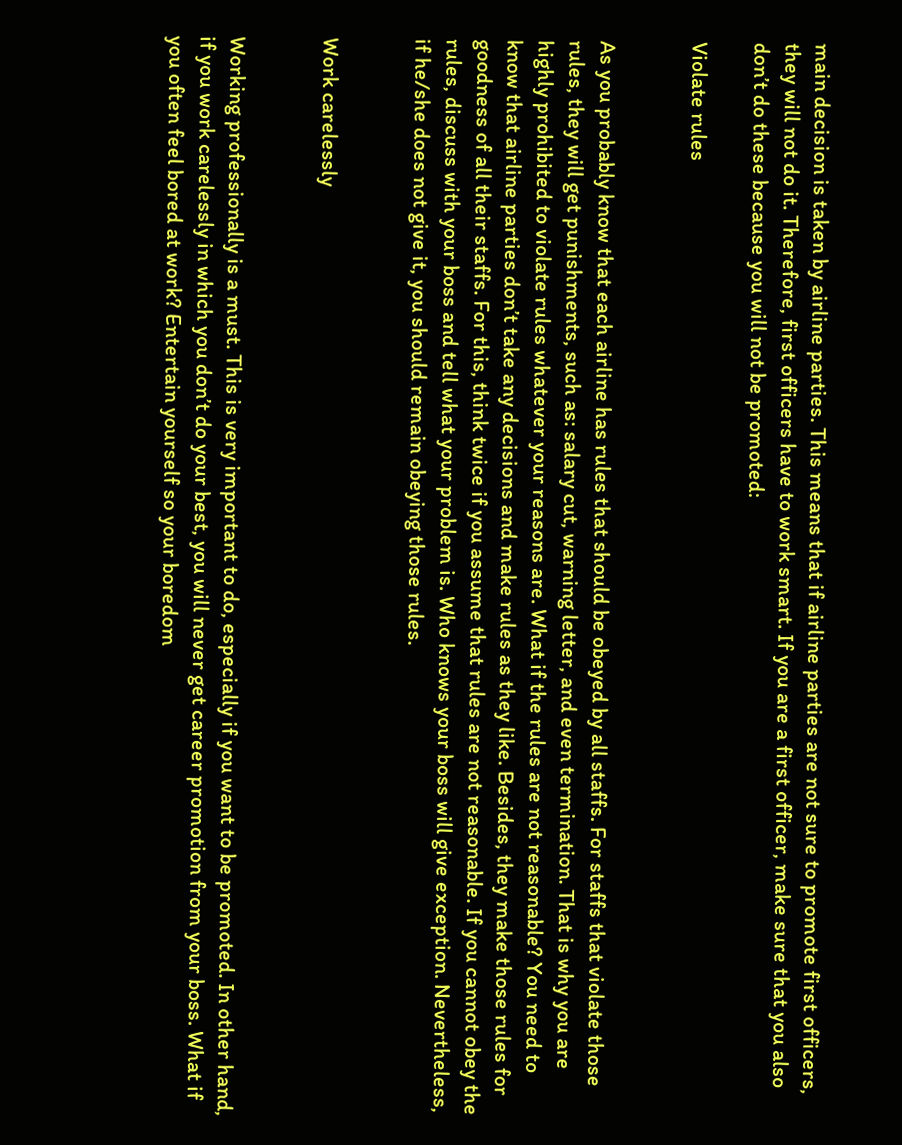main decision is taken by airline parties. This means that if airline parties are not sure to promote first officers, they will not do it. Therefore, first officers have to work smart. If you are a first officer, make sure that you also don’t do these because you will not be promoted:

Violate rules


As you probably know that each airline has rules that should be obeyed by all staffs. For staffs that violate those rules, they will get punishments, such as: salary cut, warning letter, and even termination. That is why you are highly prohibited to violate rules whatever your reasons are. What if the rules are not reasonable? You need to know that airline parties don’t take any decisions and make rules as they like. Besides, they make those rules for goodness of all their staffs. For this, think twice if you assume that rules are not reasonable. If you cannot obey the rules, discuss with your boss and tell what your problem is. Who knows your boss will give exception. Nevertheless, if he/she does not give it, you should remain obeying those rules.


Work carelessly


Working professionally is a must. This is very important to do, especially if you want to be promoted. In other hand, if you work carelessly in which you don’t do your best, you will never get career promotion from your boss. What if you often feel bored at work? Entertain yourself so your boredom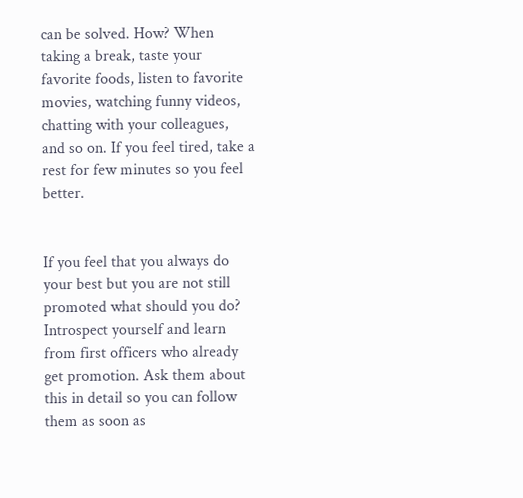can be solved. How? When taking a break, taste your favorite foods, listen to favorite movies, watching funny videos, chatting with your colleagues, and so on. If you feel tired, take a rest for few minutes so you feel better.


If you feel that you always do your best but you are not still promoted what should you do? Introspect yourself and learn from first officers who already get promotion. Ask them about this in detail so you can follow them as soon as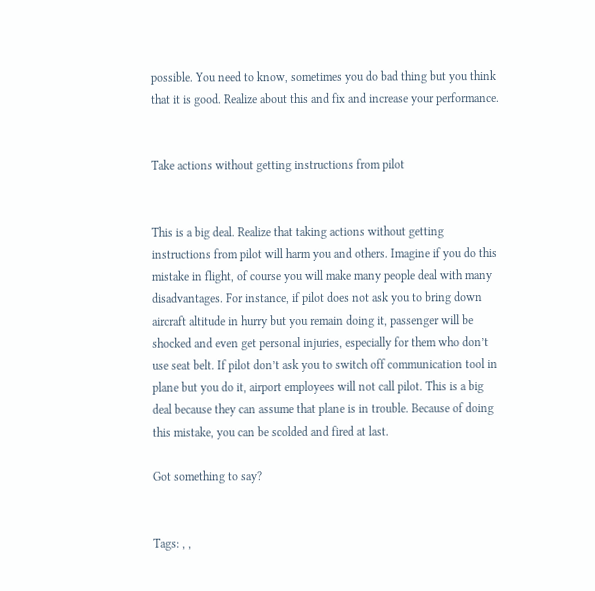possible. You need to know, sometimes you do bad thing but you think that it is good. Realize about this and fix and increase your performance.


Take actions without getting instructions from pilot


This is a big deal. Realize that taking actions without getting instructions from pilot will harm you and others. Imagine if you do this mistake in flight, of course you will make many people deal with many disadvantages. For instance, if pilot does not ask you to bring down aircraft altitude in hurry but you remain doing it, passenger will be shocked and even get personal injuries, especially for them who don’t use seat belt. If pilot don’t ask you to switch off communication tool in plane but you do it, airport employees will not call pilot. This is a big deal because they can assume that plane is in trouble. Because of doing this mistake, you can be scolded and fired at last.

Got something to say?


Tags: , ,